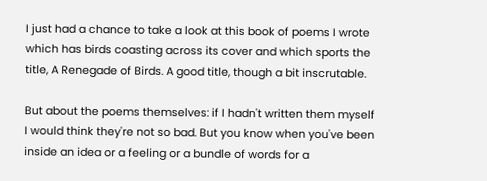I just had a chance to take a look at this book of poems I wrote which has birds coasting across its cover and which sports the title, A Renegade of Birds. A good title, though a bit inscrutable.

But about the poems themselves: if I hadn't written them myself I would think they're not so bad. But you know when you've been inside an idea or a feeling or a bundle of words for a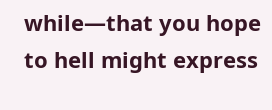while—that you hope to hell might express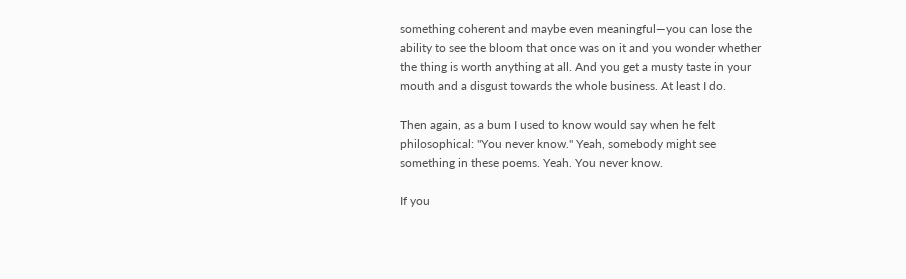something coherent and maybe even meaningful—you can lose the ability to see the bloom that once was on it and you wonder whether the thing is worth anything at all. And you get a musty taste in your mouth and a disgust towards the whole business. At least I do.

Then again, as a bum I used to know would say when he felt philosophical: "You never know." Yeah, somebody might see something in these poems. Yeah. You never know.

If you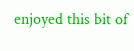enjoyed this bit of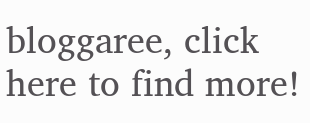bloggaree, click here to find more!